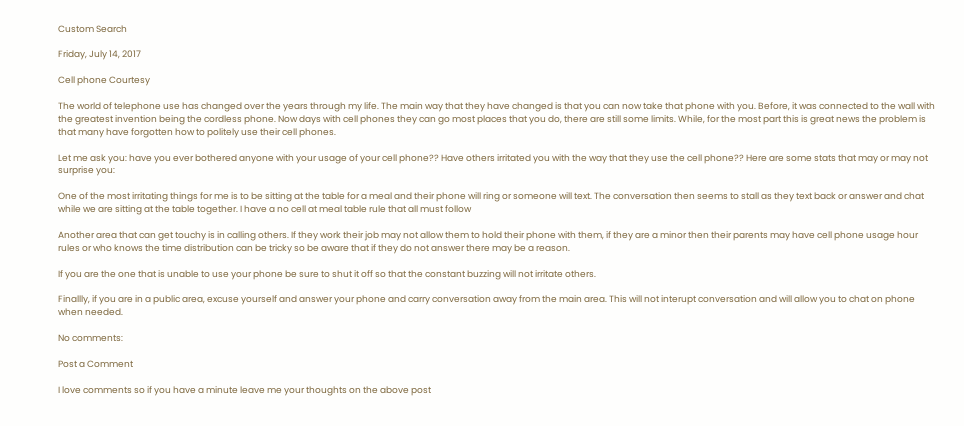Custom Search

Friday, July 14, 2017

Cell phone Courtesy

The world of telephone use has changed over the years through my life. The main way that they have changed is that you can now take that phone with you. Before, it was connected to the wall with the greatest invention being the cordless phone. Now days with cell phones they can go most places that you do, there are still some limits. While, for the most part this is great news the problem is that many have forgotten how to politely use their cell phones.

Let me ask you: have you ever bothered anyone with your usage of your cell phone?? Have others irritated you with the way that they use the cell phone?? Here are some stats that may or may not surprise you:

One of the most irritating things for me is to be sitting at the table for a meal and their phone will ring or someone will text. The conversation then seems to stall as they text back or answer and chat while we are sitting at the table together. I have a no cell at meal table rule that all must follow

Another area that can get touchy is in calling others. If they work their job may not allow them to hold their phone with them, if they are a minor then their parents may have cell phone usage hour rules or who knows the time distribution can be tricky so be aware that if they do not answer there may be a reason.

If you are the one that is unable to use your phone be sure to shut it off so that the constant buzzing will not irritate others.

Finallly, if you are in a public area, excuse yourself and answer your phone and carry conversation away from the main area. This will not interupt conversation and will allow you to chat on phone when needed.

No comments:

Post a Comment

I love comments so if you have a minute leave me your thoughts on the above post